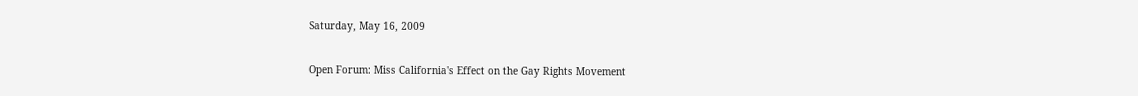Saturday, May 16, 2009

Open Forum: Miss California's Effect on the Gay Rights Movement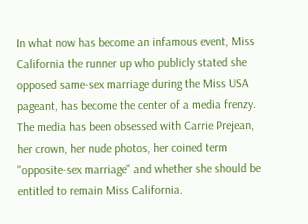In what now has become an infamous event, Miss California the runner up who publicly stated she opposed same-sex marriage during the Miss USA pageant, has become the center of a media frenzy. The media has been obsessed with Carrie Prejean, her crown, her nude photos, her coined term "opposite-sex marriage" and whether she should be entitled to remain Miss California.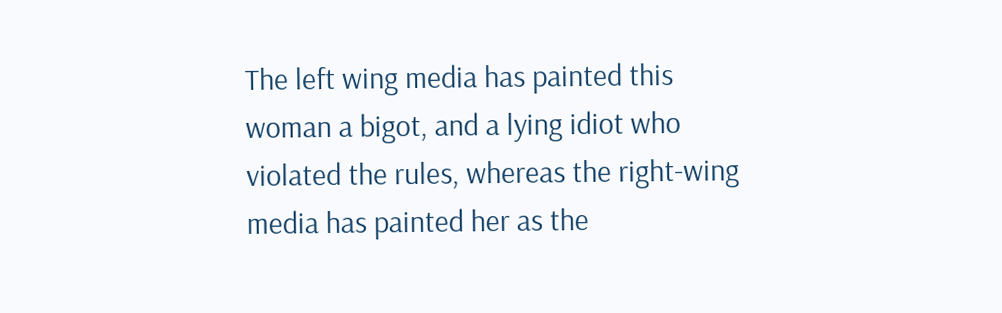The left wing media has painted this woman a bigot, and a lying idiot who violated the rules, whereas the right-wing media has painted her as the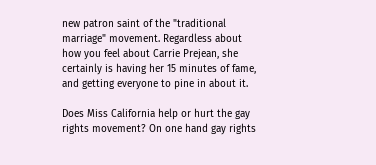new patron saint of the "traditional marriage" movement. Regardless about how you feel about Carrie Prejean, she certainly is having her 15 minutes of fame, and getting everyone to pine in about it.

Does Miss California help or hurt the gay rights movement? On one hand gay rights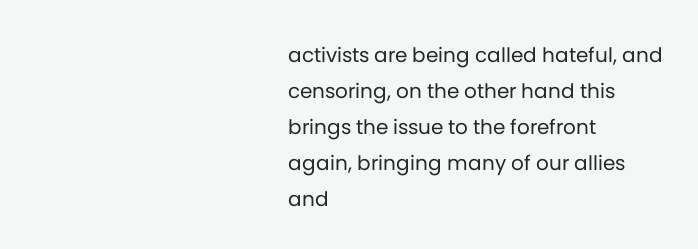activists are being called hateful, and censoring, on the other hand this brings the issue to the forefront again, bringing many of our allies and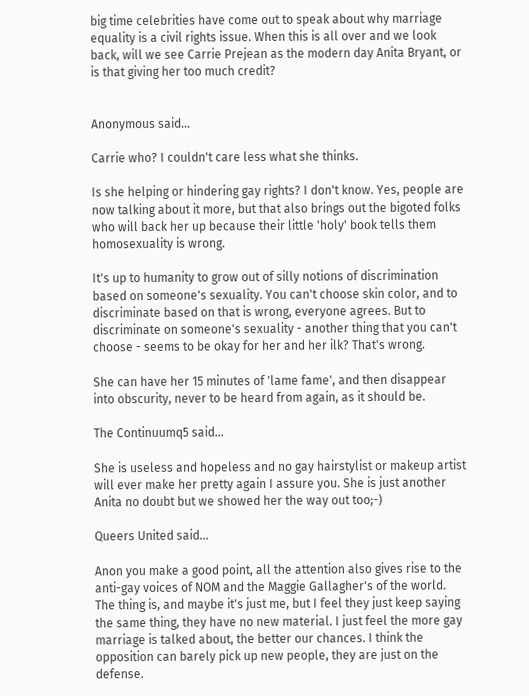big time celebrities have come out to speak about why marriage equality is a civil rights issue. When this is all over and we look back, will we see Carrie Prejean as the modern day Anita Bryant, or is that giving her too much credit?


Anonymous said...

Carrie who? I couldn't care less what she thinks.

Is she helping or hindering gay rights? I don't know. Yes, people are now talking about it more, but that also brings out the bigoted folks who will back her up because their little 'holy' book tells them homosexuality is wrong.

It's up to humanity to grow out of silly notions of discrimination based on someone's sexuality. You can't choose skin color, and to discriminate based on that is wrong, everyone agrees. But to discriminate on someone's sexuality - another thing that you can't choose - seems to be okay for her and her ilk? That's wrong.

She can have her 15 minutes of 'lame fame', and then disappear into obscurity, never to be heard from again, as it should be.

The Continuumq5 said...

She is useless and hopeless and no gay hairstylist or makeup artist will ever make her pretty again I assure you. She is just another Anita no doubt but we showed her the way out too;-)

Queers United said...

Anon you make a good point, all the attention also gives rise to the anti-gay voices of NOM and the Maggie Gallagher's of the world. The thing is, and maybe it's just me, but I feel they just keep saying the same thing, they have no new material. I just feel the more gay marriage is talked about, the better our chances. I think the opposition can barely pick up new people, they are just on the defense.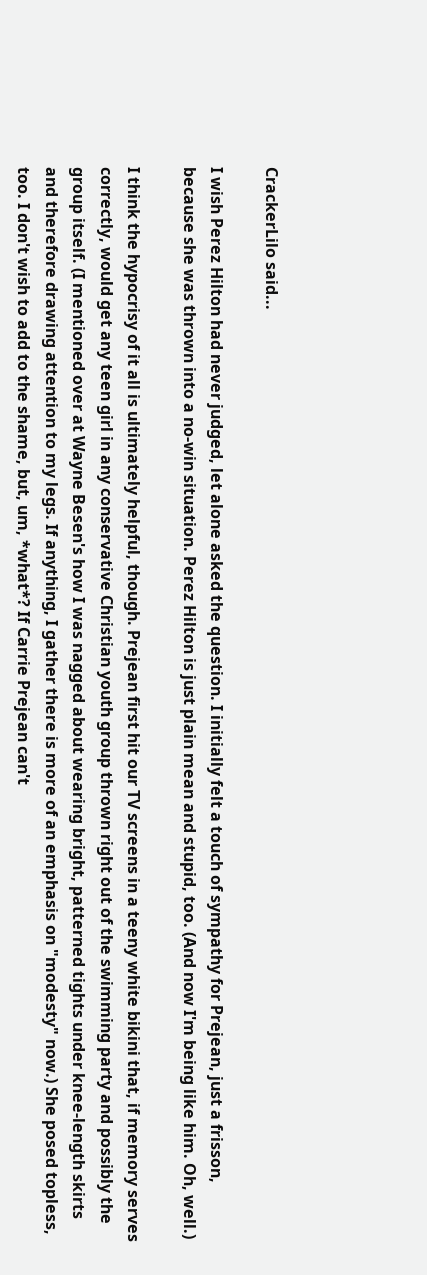CrackerLilo said...

I wish Perez Hilton had never judged, let alone asked the question. I initially felt a touch of sympathy for Prejean, just a frisson, because she was thrown into a no-win situation. Perez Hilton is just plain mean and stupid, too. (And now I'm being like him. Oh, well.)

I think the hypocrisy of it all is ultimately helpful, though. Prejean first hit our TV screens in a teeny white bikini that, if memory serves correctly, would get any teen girl in any conservative Christian youth group thrown right out of the swimming party and possibly the group itself. (I mentioned over at Wayne Besen's how I was nagged about wearing bright, patterned tights under knee-length skirts and therefore drawing attention to my legs. If anything, I gather there is more of an emphasis on "modesty" now.) She posed topless, too. I don't wish to add to the shame, but, um, *what*? If Carrie Prejean can't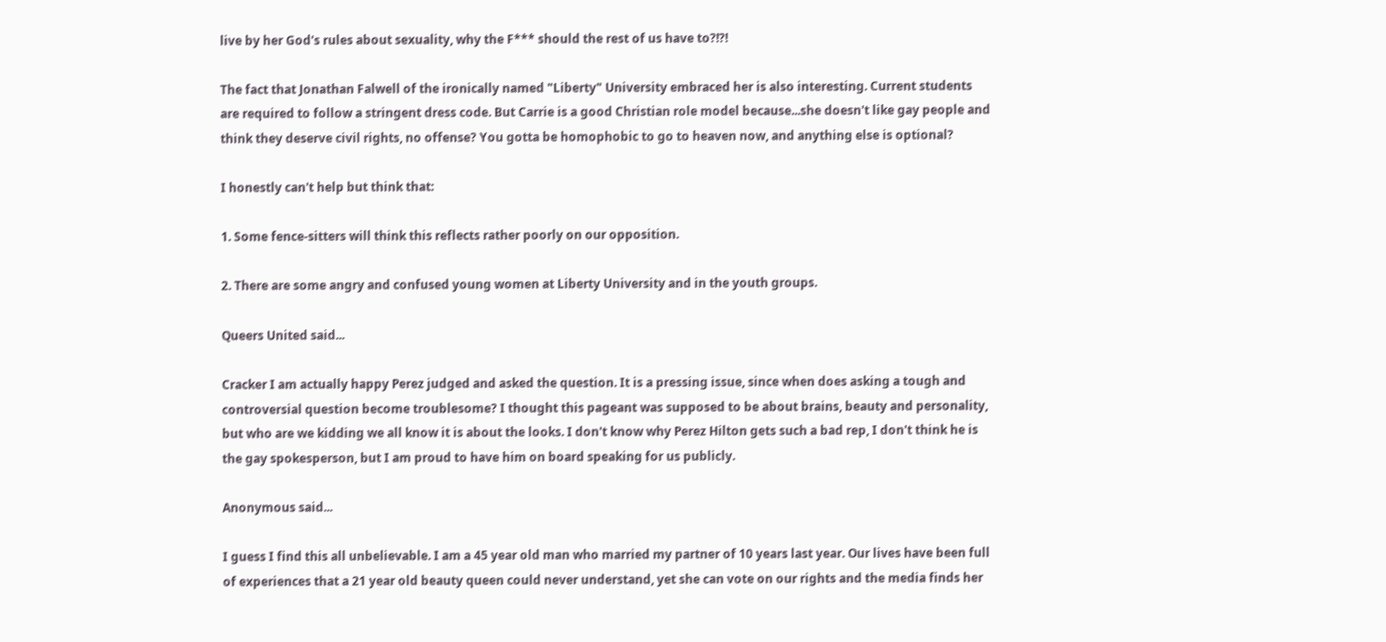live by her God's rules about sexuality, why the F*** should the rest of us have to?!?!

The fact that Jonathan Falwell of the ironically named "Liberty" University embraced her is also interesting. Current students are required to follow a stringent dress code. But Carrie is a good Christian role model because...she doesn't like gay people and think they deserve civil rights, no offense? You gotta be homophobic to go to heaven now, and anything else is optional?

I honestly can't help but think that:

1. Some fence-sitters will think this reflects rather poorly on our opposition.

2. There are some angry and confused young women at Liberty University and in the youth groups.

Queers United said...

Cracker I am actually happy Perez judged and asked the question. It is a pressing issue, since when does asking a tough and controversial question become troublesome? I thought this pageant was supposed to be about brains, beauty and personality, but who are we kidding we all know it is about the looks. I don't know why Perez Hilton gets such a bad rep, I don't think he is the gay spokesperson, but I am proud to have him on board speaking for us publicly.

Anonymous said...

I guess I find this all unbelievable. I am a 45 year old man who married my partner of 10 years last year. Our lives have been full of experiences that a 21 year old beauty queen could never understand, yet she can vote on our rights and the media finds her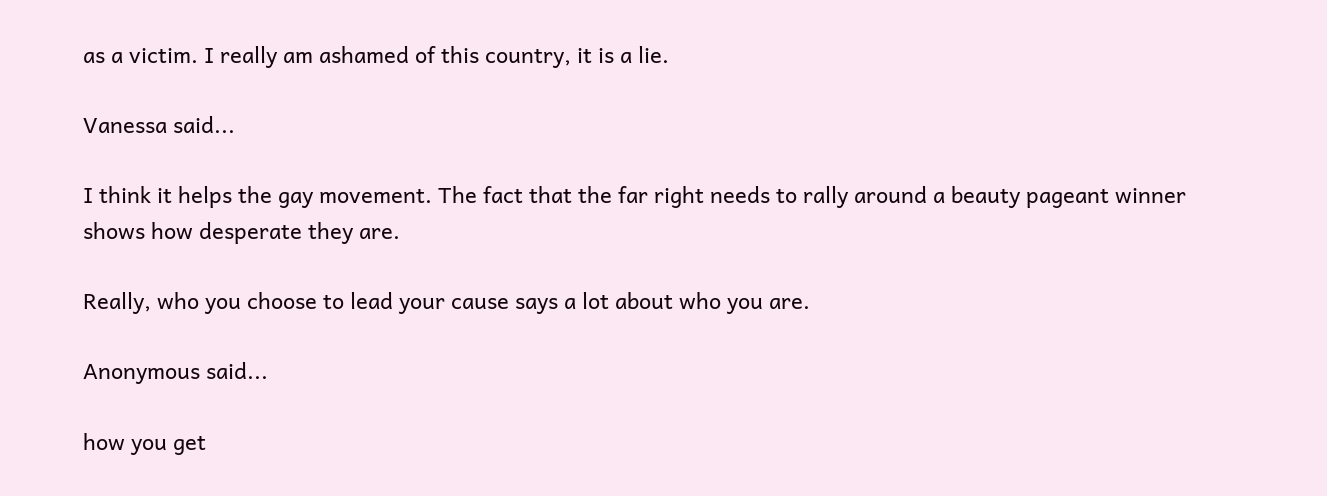as a victim. I really am ashamed of this country, it is a lie.

Vanessa said...

I think it helps the gay movement. The fact that the far right needs to rally around a beauty pageant winner shows how desperate they are.

Really, who you choose to lead your cause says a lot about who you are.

Anonymous said...

how you get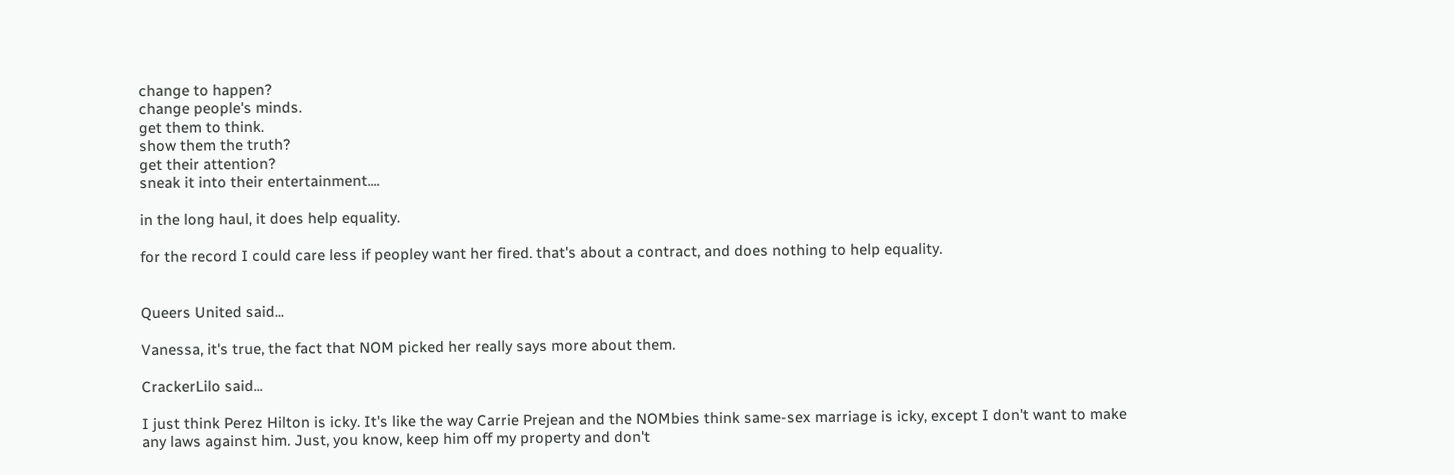change to happen?
change people's minds.
get them to think.
show them the truth?
get their attention?
sneak it into their entertainment....

in the long haul, it does help equality.

for the record I could care less if peopley want her fired. that's about a contract, and does nothing to help equality.


Queers United said...

Vanessa, it's true, the fact that NOM picked her really says more about them.

CrackerLilo said...

I just think Perez Hilton is icky. It's like the way Carrie Prejean and the NOMbies think same-sex marriage is icky, except I don't want to make any laws against him. Just, you know, keep him off my property and don't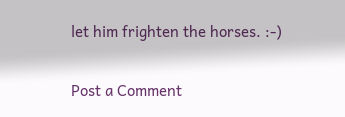let him frighten the horses. :-)

Post a Comment